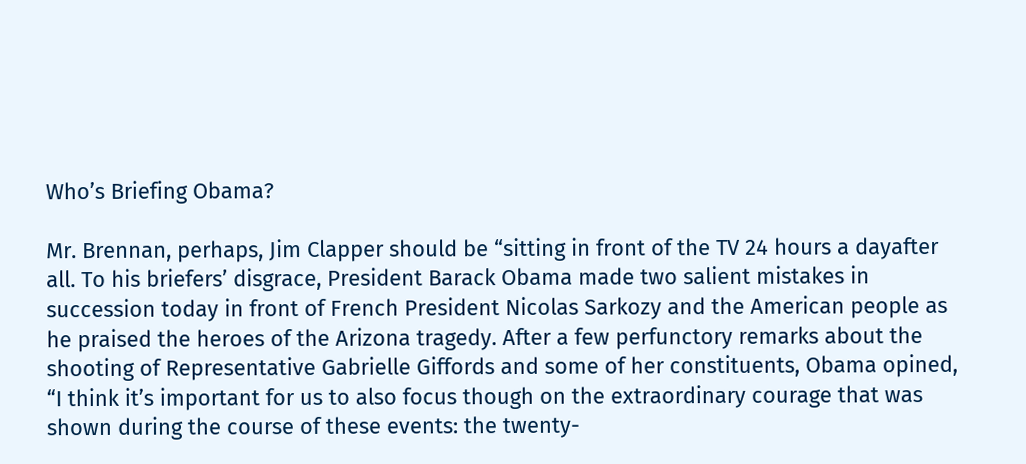Who’s Briefing Obama?

Mr. Brennan, perhaps, Jim Clapper should be “sitting in front of the TV 24 hours a dayafter all. To his briefers’ disgrace, President Barack Obama made two salient mistakes in succession today in front of French President Nicolas Sarkozy and the American people as he praised the heroes of the Arizona tragedy. After a few perfunctory remarks about the shooting of Representative Gabrielle Giffords and some of her constituents, Obama opined, “I think it’s important for us to also focus though on the extraordinary courage that was shown during the course of these events: the twenty-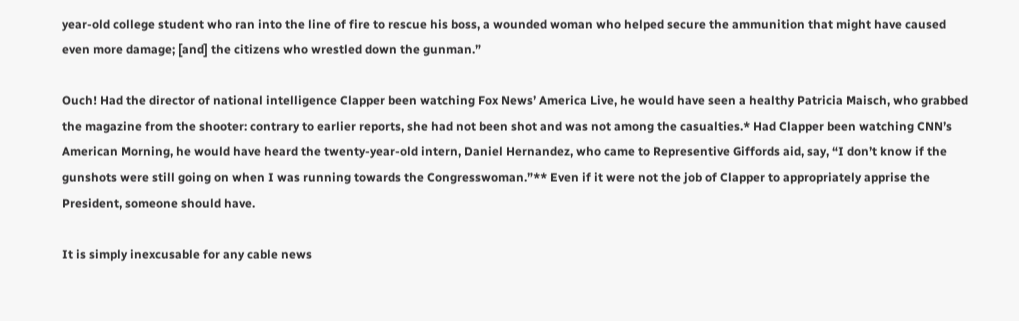year-old college student who ran into the line of fire to rescue his boss, a wounded woman who helped secure the ammunition that might have caused even more damage; [and] the citizens who wrestled down the gunman.”

Ouch! Had the director of national intelligence Clapper been watching Fox News’ America Live, he would have seen a healthy Patricia Maisch, who grabbed the magazine from the shooter: contrary to earlier reports, she had not been shot and was not among the casualties.* Had Clapper been watching CNN’s American Morning, he would have heard the twenty-year-old intern, Daniel Hernandez, who came to Representive Giffords aid, say, “I don’t know if the gunshots were still going on when I was running towards the Congresswoman.”** Even if it were not the job of Clapper to appropriately apprise the President, someone should have.

It is simply inexcusable for any cable news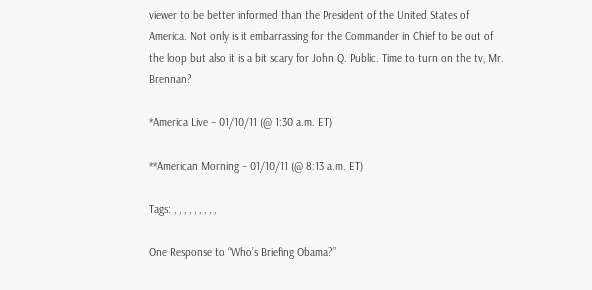viewer to be better informed than the President of the United States of America. Not only is it embarrassing for the Commander in Chief to be out of the loop but also it is a bit scary for John Q. Public. Time to turn on the tv, Mr. Brennan?

*America Live – 01/10/11 (@ 1:30 a.m. ET)

**American Morning – 01/10/11 (@ 8:13 a.m. ET)

Tags: , , , , , , , , ,

One Response to “Who’s Briefing Obama?”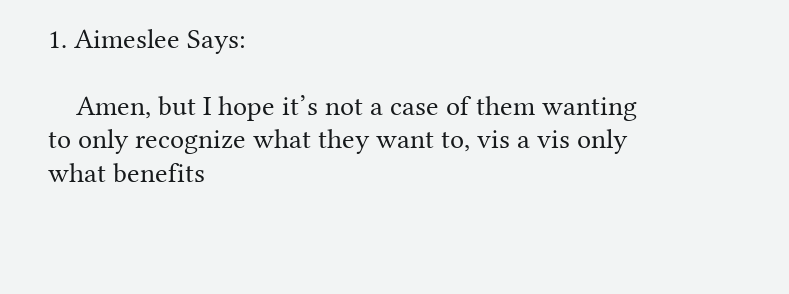1. Aimeslee Says:

    Amen, but I hope it’s not a case of them wanting to only recognize what they want to, vis a vis only what benefits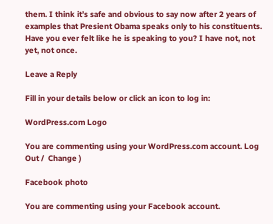them. I think it’s safe and obvious to say now after 2 years of examples that Presient Obama speaks only to his constituents. Have you ever felt like he is speaking to you? I have not, not yet, not once.

Leave a Reply

Fill in your details below or click an icon to log in:

WordPress.com Logo

You are commenting using your WordPress.com account. Log Out /  Change )

Facebook photo

You are commenting using your Facebook account.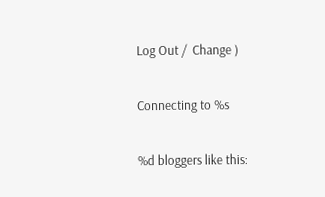Log Out /  Change )

Connecting to %s

%d bloggers like this: